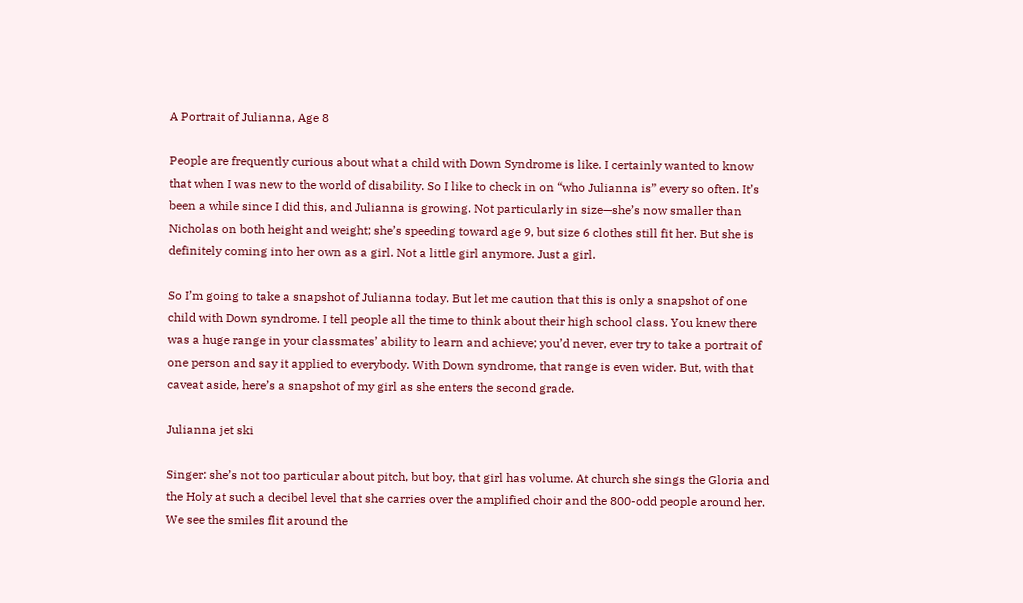A Portrait of Julianna, Age 8

People are frequently curious about what a child with Down Syndrome is like. I certainly wanted to know that when I was new to the world of disability. So I like to check in on “who Julianna is” every so often. It’s been a while since I did this, and Julianna is growing. Not particularly in size—she’s now smaller than Nicholas on both height and weight; she’s speeding toward age 9, but size 6 clothes still fit her. But she is definitely coming into her own as a girl. Not a little girl anymore. Just a girl.

So I’m going to take a snapshot of Julianna today. But let me caution that this is only a snapshot of one child with Down syndrome. I tell people all the time to think about their high school class. You knew there was a huge range in your classmates’ ability to learn and achieve; you’d never, ever try to take a portrait of one person and say it applied to everybody. With Down syndrome, that range is even wider. But, with that caveat aside, here’s a snapshot of my girl as she enters the second grade.

Julianna jet ski

Singer: she’s not too particular about pitch, but boy, that girl has volume. At church she sings the Gloria and the Holy at such a decibel level that she carries over the amplified choir and the 800-odd people around her. We see the smiles flit around the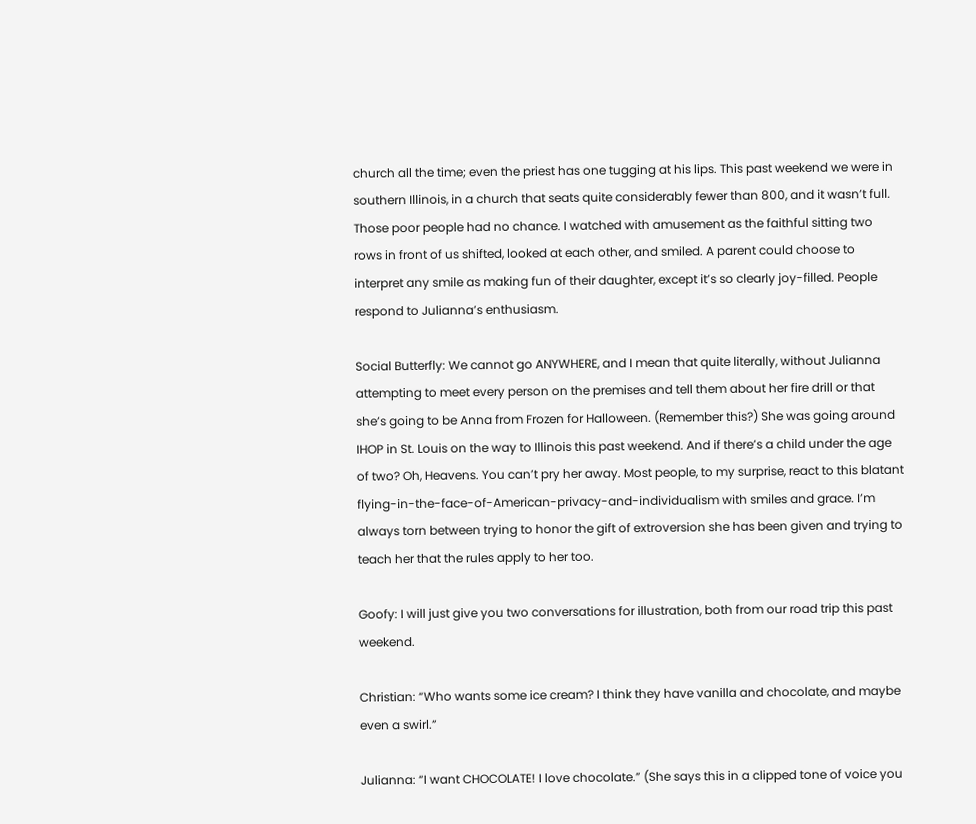church all the time; even the priest has one tugging at his lips. This past weekend we were in southern Illinois, in a church that seats quite considerably fewer than 800, and it wasn’t full. Those poor people had no chance. I watched with amusement as the faithful sitting two rows in front of us shifted, looked at each other, and smiled. A parent could choose to interpret any smile as making fun of their daughter, except it’s so clearly joy-filled. People respond to Julianna’s enthusiasm.

Social Butterfly: We cannot go ANYWHERE, and I mean that quite literally, without Julianna attempting to meet every person on the premises and tell them about her fire drill or that she’s going to be Anna from Frozen for Halloween. (Remember this?) She was going around IHOP in St. Louis on the way to Illinois this past weekend. And if there’s a child under the age of two? Oh, Heavens. You can’t pry her away. Most people, to my surprise, react to this blatant flying-in-the-face-of-American-privacy-and-individualism with smiles and grace. I’m always torn between trying to honor the gift of extroversion she has been given and trying to teach her that the rules apply to her too.

Goofy: I will just give you two conversations for illustration, both from our road trip this past weekend.

Christian: “Who wants some ice cream? I think they have vanilla and chocolate, and maybe even a swirl.”

Julianna: “I want CHOCOLATE! I love chocolate.” (She says this in a clipped tone of voice you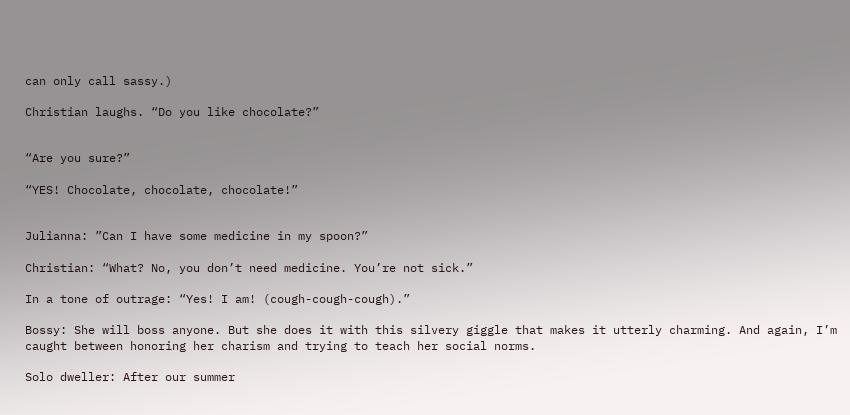can only call sassy.)

Christian laughs. “Do you like chocolate?”


“Are you sure?”

“YES! Chocolate, chocolate, chocolate!”


Julianna: ”Can I have some medicine in my spoon?”

Christian: “What? No, you don’t need medicine. You’re not sick.”

In a tone of outrage: “Yes! I am! (cough-cough-cough).”

Bossy: She will boss anyone. But she does it with this silvery giggle that makes it utterly charming. And again, I’m caught between honoring her charism and trying to teach her social norms.

Solo dweller: After our summer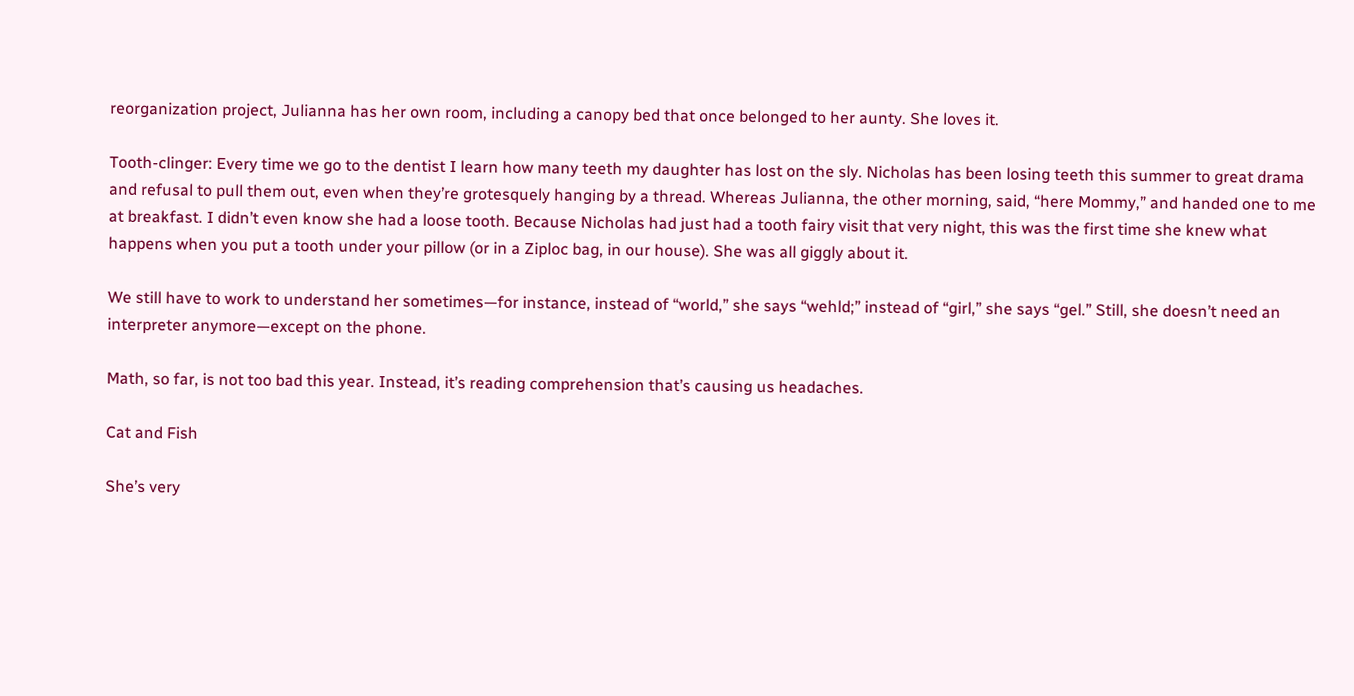reorganization project, Julianna has her own room, including a canopy bed that once belonged to her aunty. She loves it.

Tooth-clinger: Every time we go to the dentist I learn how many teeth my daughter has lost on the sly. Nicholas has been losing teeth this summer to great drama and refusal to pull them out, even when they’re grotesquely hanging by a thread. Whereas Julianna, the other morning, said, “here Mommy,” and handed one to me at breakfast. I didn’t even know she had a loose tooth. Because Nicholas had just had a tooth fairy visit that very night, this was the first time she knew what happens when you put a tooth under your pillow (or in a Ziploc bag, in our house). She was all giggly about it.

We still have to work to understand her sometimes—for instance, instead of “world,” she says “wehld;” instead of “girl,” she says “gel.” Still, she doesn’t need an interpreter anymore—except on the phone.

Math, so far, is not too bad this year. Instead, it’s reading comprehension that’s causing us headaches.

Cat and Fish

She’s very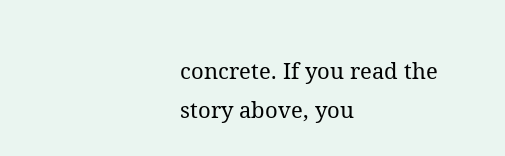concrete. If you read the story above, you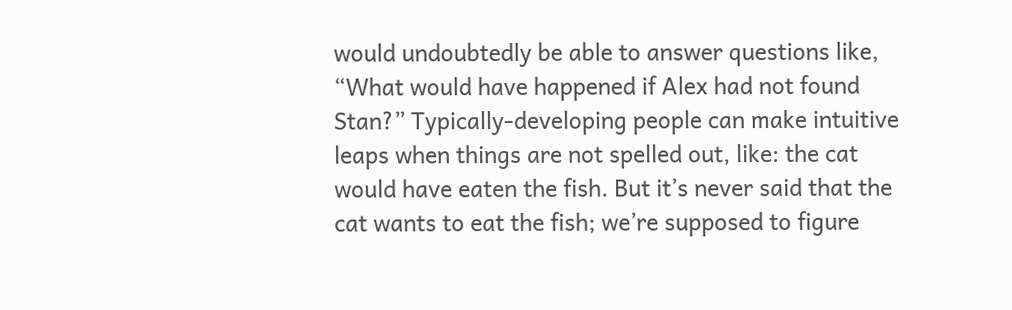would undoubtedly be able to answer questions like, “What would have happened if Alex had not found Stan?” Typically-developing people can make intuitive leaps when things are not spelled out, like: the cat would have eaten the fish. But it’s never said that the cat wants to eat the fish; we’re supposed to figure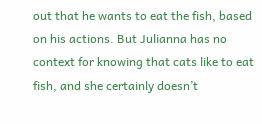out that he wants to eat the fish, based on his actions. But Julianna has no context for knowing that cats like to eat fish, and she certainly doesn’t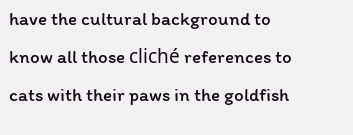have the cultural background to know all those cliché references to cats with their paws in the goldfish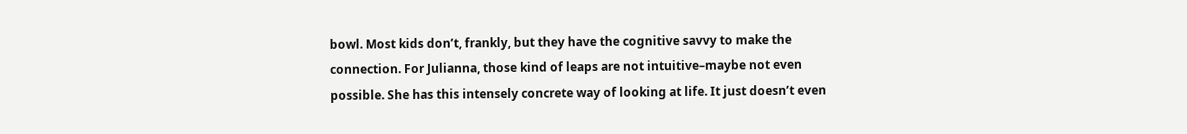bowl. Most kids don’t, frankly, but they have the cognitive savvy to make the connection. For Julianna, those kind of leaps are not intuitive–maybe not even possible. She has this intensely concrete way of looking at life. It just doesn’t even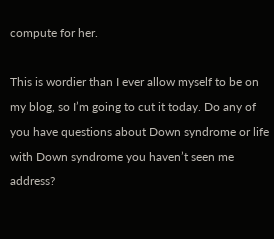compute for her.

This is wordier than I ever allow myself to be on my blog, so I’m going to cut it today. Do any of you have questions about Down syndrome or life with Down syndrome you haven’t seen me address?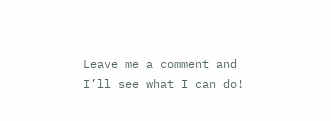Leave me a comment and I’ll see what I can do!